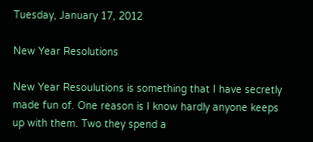Tuesday, January 17, 2012

New Year Resolutions

New Year Resoulutions is something that I have secretly made fun of. One reason is I know hardly anyone keeps up with them. Two they spend a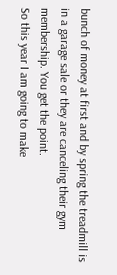bunch of money at first and by spring the treadmill is in a garage sale or they are canceling their gym membership. You get the point.
So this year I am going to make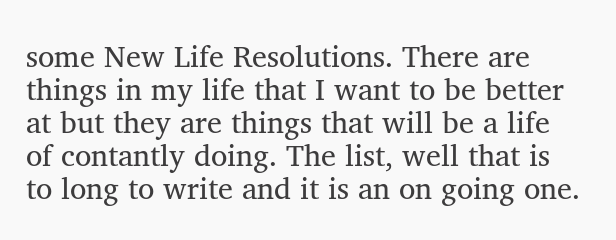some New Life Resolutions. There are things in my life that I want to be better at but they are things that will be a life of contantly doing. The list, well that is to long to write and it is an on going one.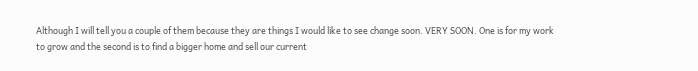Although I will tell you a couple of them because they are things I would like to see change soon. VERY SOON. One is for my work to grow and the second is to find a bigger home and sell our current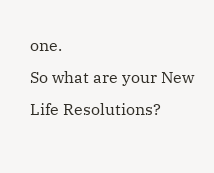one.
So what are your New Life Resolutions?